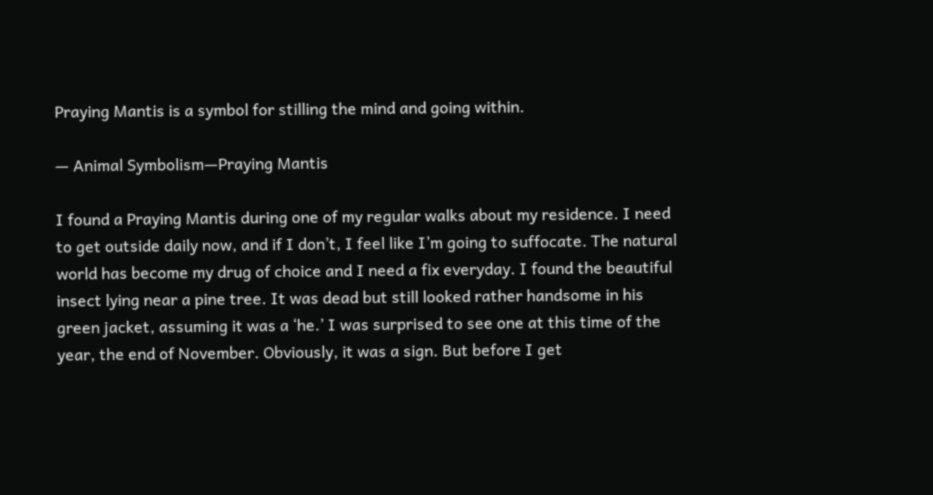Praying Mantis is a symbol for stilling the mind and going within.

— Animal Symbolism—Praying Mantis

I found a Praying Mantis during one of my regular walks about my residence. I need to get outside daily now, and if I don’t, I feel like I’m going to suffocate. The natural world has become my drug of choice and I need a fix everyday. I found the beautiful insect lying near a pine tree. It was dead but still looked rather handsome in his green jacket, assuming it was a ‘he.’ I was surprised to see one at this time of the year, the end of November. Obviously, it was a sign. But before I get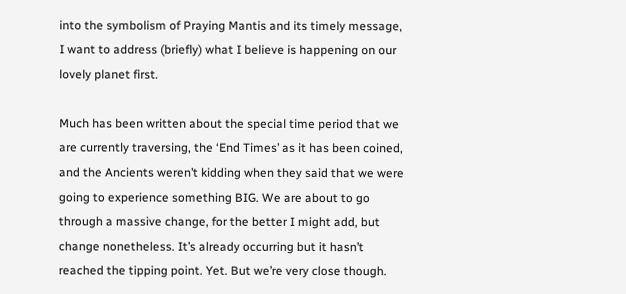into the symbolism of Praying Mantis and its timely message, I want to address (briefly) what I believe is happening on our lovely planet first.

Much has been written about the special time period that we are currently traversing, the ‘End Times’ as it has been coined, and the Ancients weren’t kidding when they said that we were going to experience something BIG. We are about to go through a massive change, for the better I might add, but change nonetheless. It’s already occurring but it hasn’t reached the tipping point. Yet. But we’re very close though.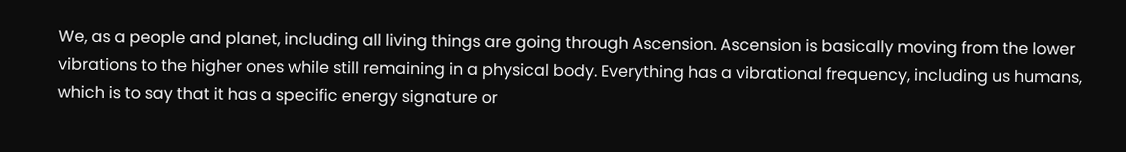We, as a people and planet, including all living things are going through Ascension. Ascension is basically moving from the lower vibrations to the higher ones while still remaining in a physical body. Everything has a vibrational frequency, including us humans, which is to say that it has a specific energy signature or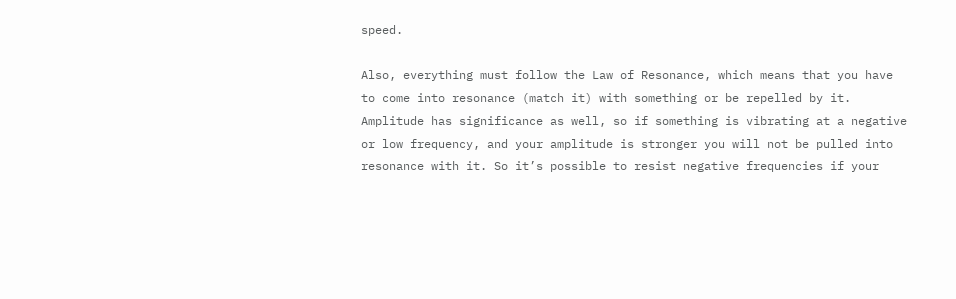speed.

Also, everything must follow the Law of Resonance, which means that you have to come into resonance (match it) with something or be repelled by it. Amplitude has significance as well, so if something is vibrating at a negative or low frequency, and your amplitude is stronger you will not be pulled into resonance with it. So it’s possible to resist negative frequencies if your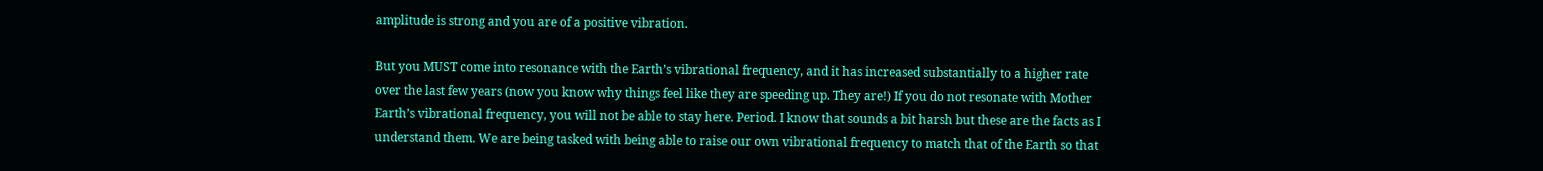amplitude is strong and you are of a positive vibration.

But you MUST come into resonance with the Earth’s vibrational frequency, and it has increased substantially to a higher rate over the last few years (now you know why things feel like they are speeding up. They are!) If you do not resonate with Mother Earth’s vibrational frequency, you will not be able to stay here. Period. I know that sounds a bit harsh but these are the facts as I understand them. We are being tasked with being able to raise our own vibrational frequency to match that of the Earth so that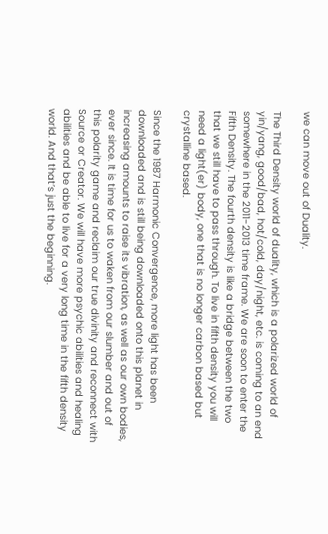we can move out of Duality.

The Third Density world of duality, which is a polarized world of yin/yang, good/bad, hot/cold, day/night, etc. is coming to an end somewhere in the 2011-2013 time frame. We are soon to enter the Fifth Density. The fourth density is like a bridge between the two that we still have to pass through. To live in fifth density you will need a light(er) body, one that is no longer carbon based but crystalline based.

Since the 1987 Harmonic Convergence, more light has been downloaded and is still being downloaded onto this planet in increasing amounts to raise its vibration, as well as our own bodies, ever since. It is time for us to waken from our slumber and out of this polarity game and reclaim our true divinity and reconnect with Source or Creator. We will have more psychic abilities and healing abilities and be able to live for a very long time in the fifth density world. And that’s just the beginning.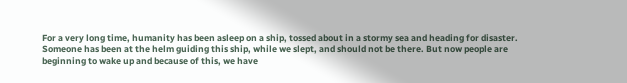For a very long time, humanity has been asleep on a ship, tossed about in a stormy sea and heading for disaster. Someone has been at the helm guiding this ship, while we slept, and should not be there. But now people are beginning to wake up and because of this, we have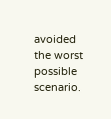avoided the worst possible scenario.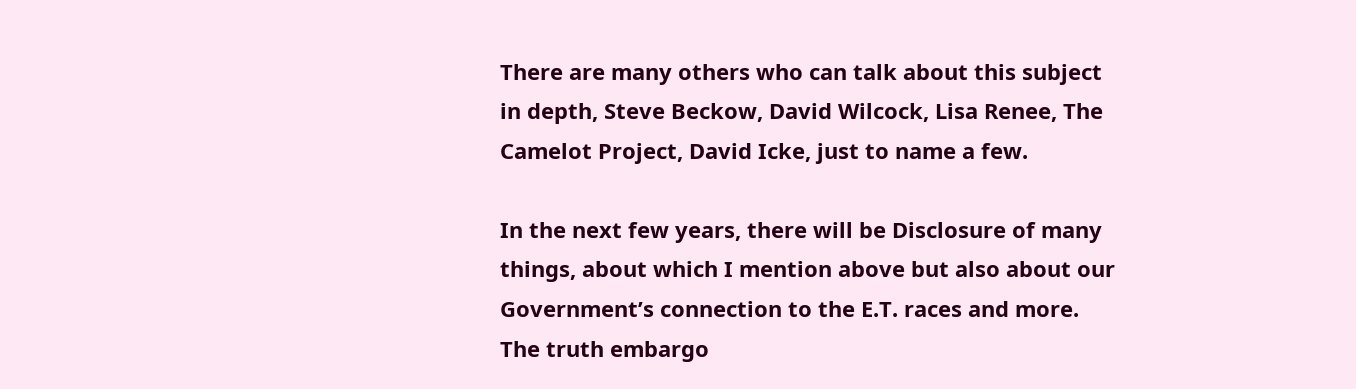There are many others who can talk about this subject in depth, Steve Beckow, David Wilcock, Lisa Renee, The Camelot Project, David Icke, just to name a few.

In the next few years, there will be Disclosure of many things, about which I mention above but also about our Government’s connection to the E.T. races and more. The truth embargo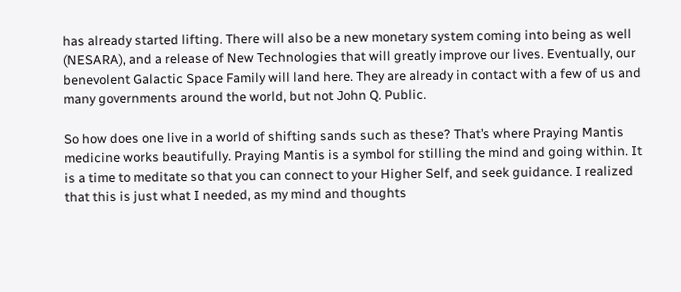has already started lifting. There will also be a new monetary system coming into being as well (NESARA), and a release of New Technologies that will greatly improve our lives. Eventually, our benevolent Galactic Space Family will land here. They are already in contact with a few of us and many governments around the world, but not John Q. Public.

So how does one live in a world of shifting sands such as these? That’s where Praying Mantis medicine works beautifully. Praying Mantis is a symbol for stilling the mind and going within. It is a time to meditate so that you can connect to your Higher Self, and seek guidance. I realized that this is just what I needed, as my mind and thoughts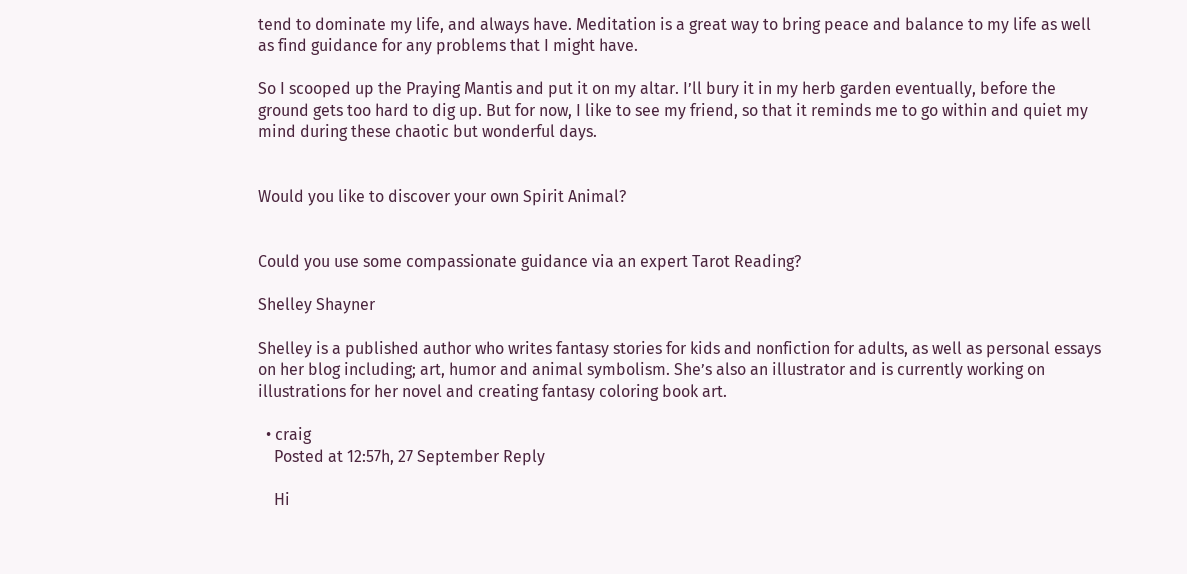tend to dominate my life, and always have. Meditation is a great way to bring peace and balance to my life as well as find guidance for any problems that I might have.

So I scooped up the Praying Mantis and put it on my altar. I’ll bury it in my herb garden eventually, before the ground gets too hard to dig up. But for now, I like to see my friend, so that it reminds me to go within and quiet my mind during these chaotic but wonderful days.


Would you like to discover your own Spirit Animal?


Could you use some compassionate guidance via an expert Tarot Reading?

Shelley Shayner

Shelley is a published author who writes fantasy stories for kids and nonfiction for adults, as well as personal essays on her blog including; art, humor and animal symbolism. She’s also an illustrator and is currently working on illustrations for her novel and creating fantasy coloring book art.

  • craig
    Posted at 12:57h, 27 September Reply

    Hi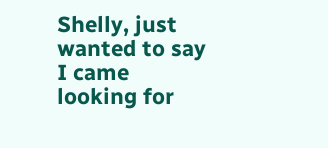Shelly, just wanted to say I came looking for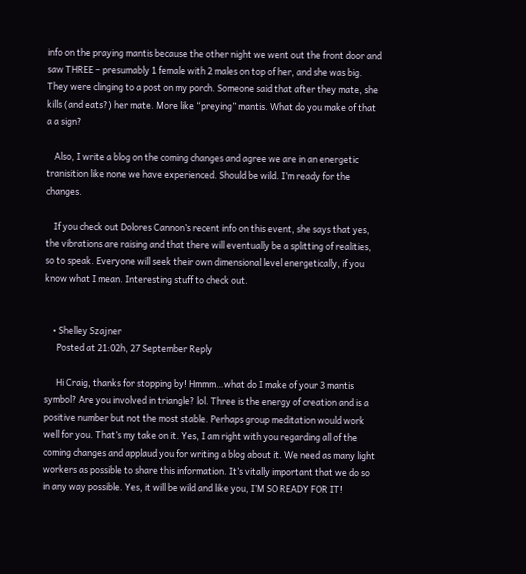info on the praying mantis because the other night we went out the front door and saw THREE – presumably 1 female with 2 males on top of her, and she was big. They were clinging to a post on my porch. Someone said that after they mate, she kills (and eats?) her mate. More like “preying” mantis. What do you make of that a a sign?

    Also, I write a blog on the coming changes and agree we are in an energetic tranisition like none we have experienced. Should be wild. I’m ready for the changes.

    If you check out Dolores Cannon’s recent info on this event, she says that yes, the vibrations are raising and that there will eventually be a splitting of realities, so to speak. Everyone will seek their own dimensional level energetically, if you know what I mean. Interesting stuff to check out.


    • Shelley Szajner
      Posted at 21:02h, 27 September Reply

      Hi Craig, thanks for stopping by! Hmmm…what do I make of your 3 mantis symbol? Are you involved in triangle? lol. Three is the energy of creation and is a positive number but not the most stable. Perhaps group meditation would work well for you. That’s my take on it. Yes, I am right with you regarding all of the coming changes and applaud you for writing a blog about it. We need as many light workers as possible to share this information. It’s vitally important that we do so in any way possible. Yes, it will be wild and like you, I’M SO READY FOR IT!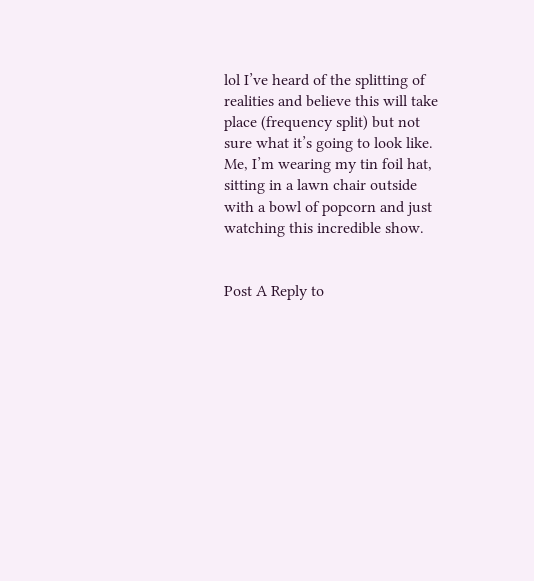lol I’ve heard of the splitting of realities and believe this will take place (frequency split) but not sure what it’s going to look like. Me, I’m wearing my tin foil hat, sitting in a lawn chair outside with a bowl of popcorn and just watching this incredible show.


Post A Reply to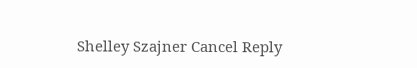Shelley Szajner Cancel Reply